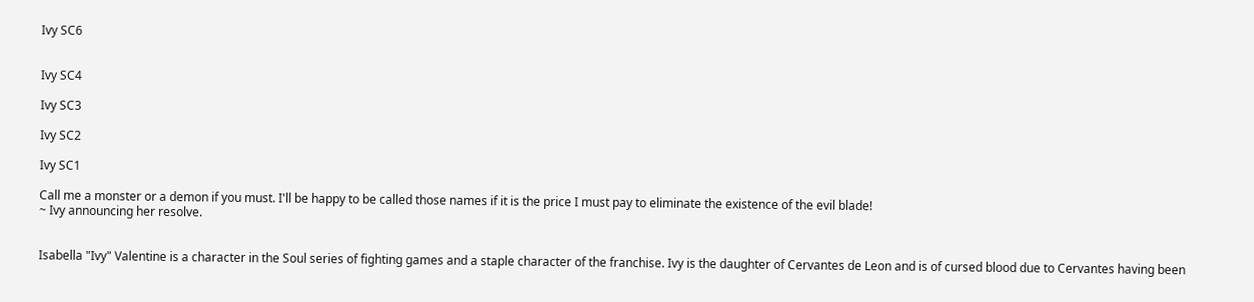Ivy SC6


Ivy SC4

Ivy SC3

Ivy SC2

Ivy SC1

Call me a monster or a demon if you must. I'll be happy to be called those names if it is the price I must pay to eliminate the existence of the evil blade!
~ Ivy announcing her resolve.


Isabella "Ivy" Valentine is a character in the Soul series of fighting games and a staple character of the franchise. Ivy is the daughter of Cervantes de Leon and is of cursed blood due to Cervantes having been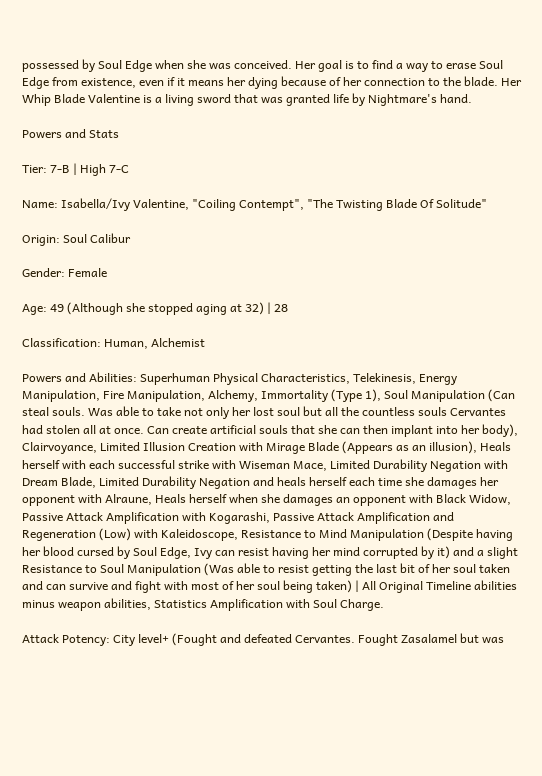possessed by Soul Edge when she was conceived. Her goal is to find a way to erase Soul Edge from existence, even if it means her dying because of her connection to the blade. Her Whip Blade Valentine is a living sword that was granted life by Nightmare's hand.

Powers and Stats

Tier: 7-B | High 7-C

Name: Isabella/Ivy Valentine, "Coiling Contempt", "The Twisting Blade Of Solitude"

Origin: Soul Calibur

Gender: Female

Age: 49 (Although she stopped aging at 32) | 28

Classification: Human, Alchemist

Powers and Abilities: Superhuman Physical Characteristics, Telekinesis, Energy Manipulation, Fire Manipulation, Alchemy, Immortality (Type 1), Soul Manipulation (Can steal souls. Was able to take not only her lost soul but all the countless souls Cervantes had stolen all at once. Can create artificial souls that she can then implant into her body), Clairvoyance, Limited Illusion Creation with Mirage Blade (Appears as an illusion), Heals herself with each successful strike with Wiseman Mace, Limited Durability Negation with Dream Blade, Limited Durability Negation and heals herself each time she damages her opponent with Alraune, Heals herself when she damages an opponent with Black Widow, Passive Attack Amplification with Kogarashi, Passive Attack Amplification and Regeneration (Low) with Kaleidoscope, Resistance to Mind Manipulation (Despite having her blood cursed by Soul Edge, Ivy can resist having her mind corrupted by it) and a slight Resistance to Soul Manipulation (Was able to resist getting the last bit of her soul taken and can survive and fight with most of her soul being taken) | All Original Timeline abilities minus weapon abilities, Statistics Amplification with Soul Charge.

Attack Potency: City level+ (Fought and defeated Cervantes. Fought Zasalamel but was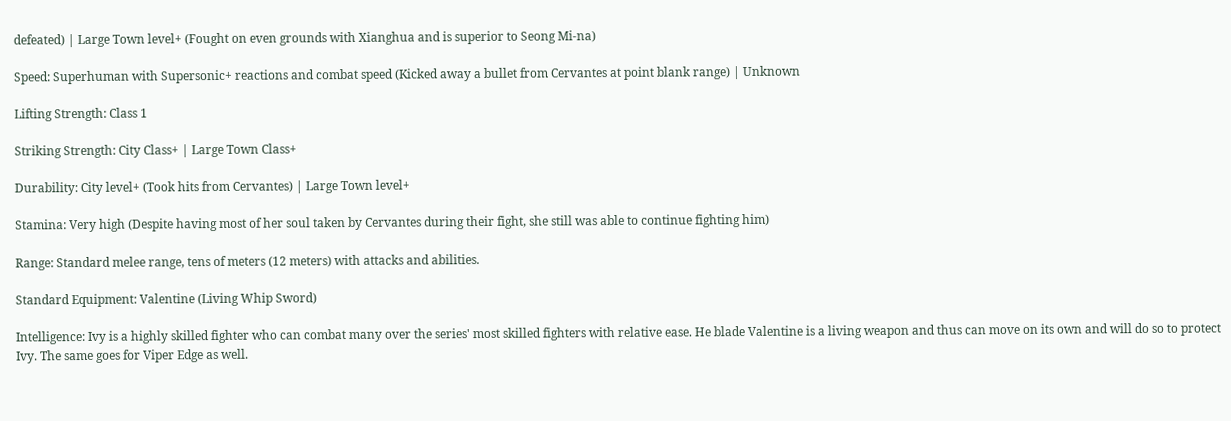defeated) | Large Town level+ (Fought on even grounds with Xianghua and is superior to Seong Mi-na)

Speed: Superhuman with Supersonic+ reactions and combat speed (Kicked away a bullet from Cervantes at point blank range) | Unknown

Lifting Strength: Class 1

Striking Strength: City Class+ | Large Town Class+

Durability: City level+ (Took hits from Cervantes) | Large Town level+

Stamina: Very high (Despite having most of her soul taken by Cervantes during their fight, she still was able to continue fighting him)

Range: Standard melee range, tens of meters (12 meters) with attacks and abilities.

Standard Equipment: Valentine (Living Whip Sword)

Intelligence: Ivy is a highly skilled fighter who can combat many over the series' most skilled fighters with relative ease. He blade Valentine is a living weapon and thus can move on its own and will do so to protect Ivy. The same goes for Viper Edge as well.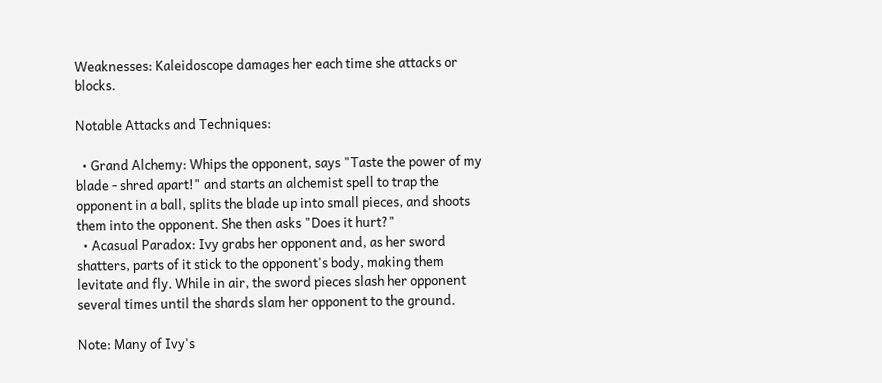Weaknesses: Kaleidoscope damages her each time she attacks or blocks.

Notable Attacks and Techniques:

  • Grand Alchemy: Whips the opponent, says "Taste the power of my blade - shred apart!" and starts an alchemist spell to trap the opponent in a ball, splits the blade up into small pieces, and shoots them into the opponent. She then asks "Does it hurt?"
  • Acasual Paradox: Ivy grabs her opponent and, as her sword shatters, parts of it stick to the opponent's body, making them levitate and fly. While in air, the sword pieces slash her opponent several times until the shards slam her opponent to the ground.

Note: Many of Ivy's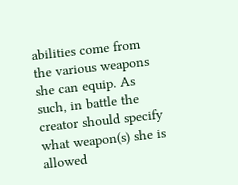abilities come from the various weapons she can equip. As such, in battle the creator should specify what weapon(s) she is allowed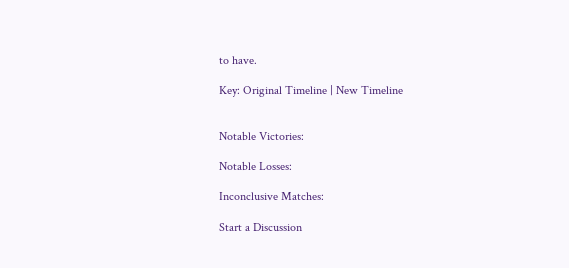to have.

Key: Original Timeline | New Timeline


Notable Victories:

Notable Losses:

Inconclusive Matches:

Start a Discussion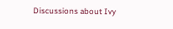Discussions about Ivy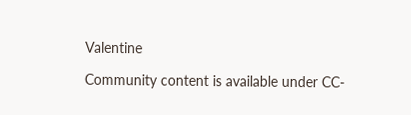Valentine

Community content is available under CC-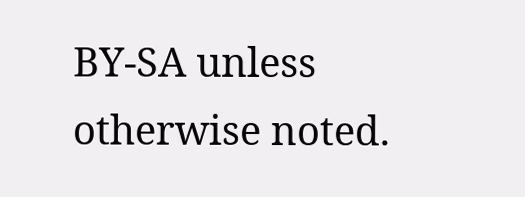BY-SA unless otherwise noted.